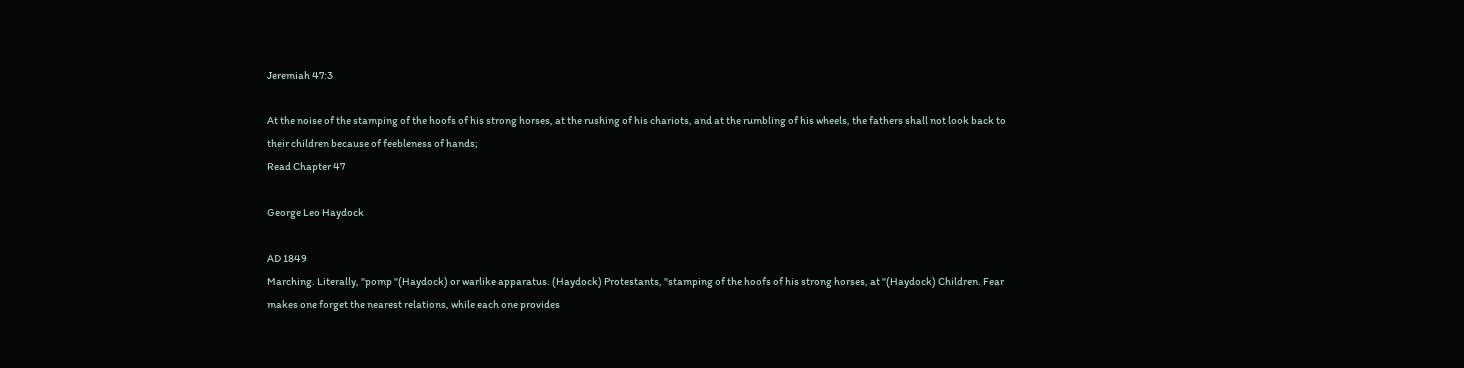Jeremiah 47:3

At the noise of the stamping of the hoofs of his strong horses, at the rushing of his chariots, and at the rumbling of his wheels, the fathers shall not look back to their children because of feebleness of hands;
Read Chapter 47

George Leo Haydock

AD 1849
Marching. Literally, "pomp "(Haydock) or warlike apparatus. (Haydock) Protestants, "stamping of the hoofs of his strong horses, at "(Haydock) Children. Fear makes one forget the nearest relations, while each one provides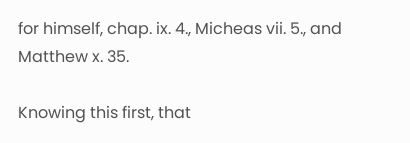for himself, chap. ix. 4., Micheas vii. 5., and Matthew x. 35.

Knowing this first, that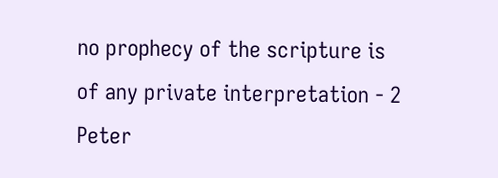no prophecy of the scripture is of any private interpretation - 2 Peter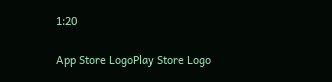1:20

App Store LogoPlay Store Logo